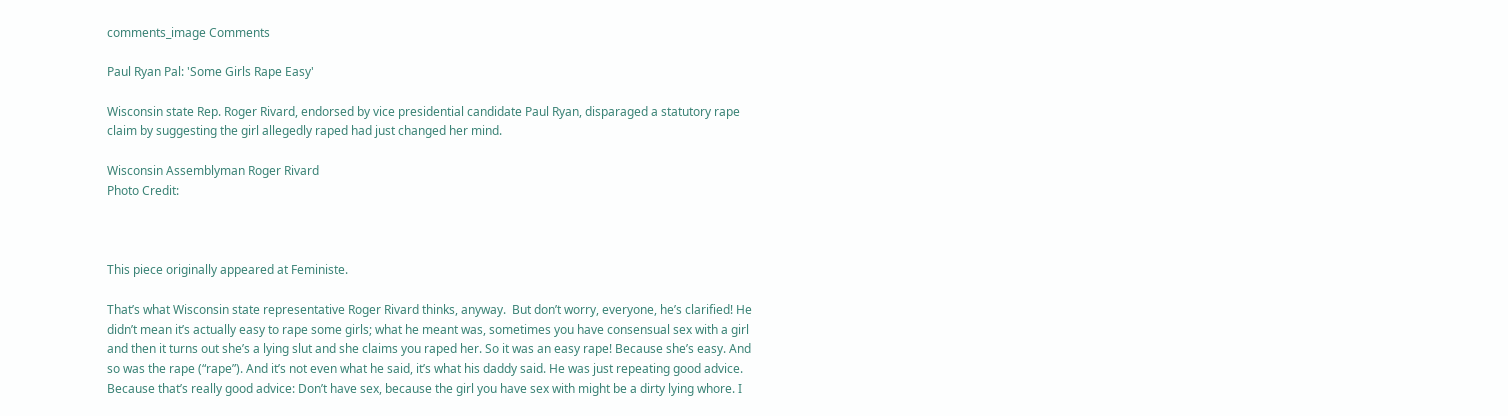comments_image Comments

Paul Ryan Pal: 'Some Girls Rape Easy'

Wisconsin state Rep. Roger Rivard, endorsed by vice presidential candidate Paul Ryan, disparaged a statutory rape claim by suggesting the girl allegedly raped had just changed her mind.

Wisconsin Assemblyman Roger Rivard
Photo Credit:



This piece originally appeared at Feministe.

That’s what Wisconsin state representative Roger Rivard thinks, anyway.  But don’t worry, everyone, he’s clarified! He didn’t mean it’s actually easy to rape some girls; what he meant was, sometimes you have consensual sex with a girl and then it turns out she’s a lying slut and she claims you raped her. So it was an easy rape! Because she’s easy. And so was the rape (“rape”). And it’s not even what he said, it’s what his daddy said. He was just repeating good advice. Because that’s really good advice: Don’t have sex, because the girl you have sex with might be a dirty lying whore. I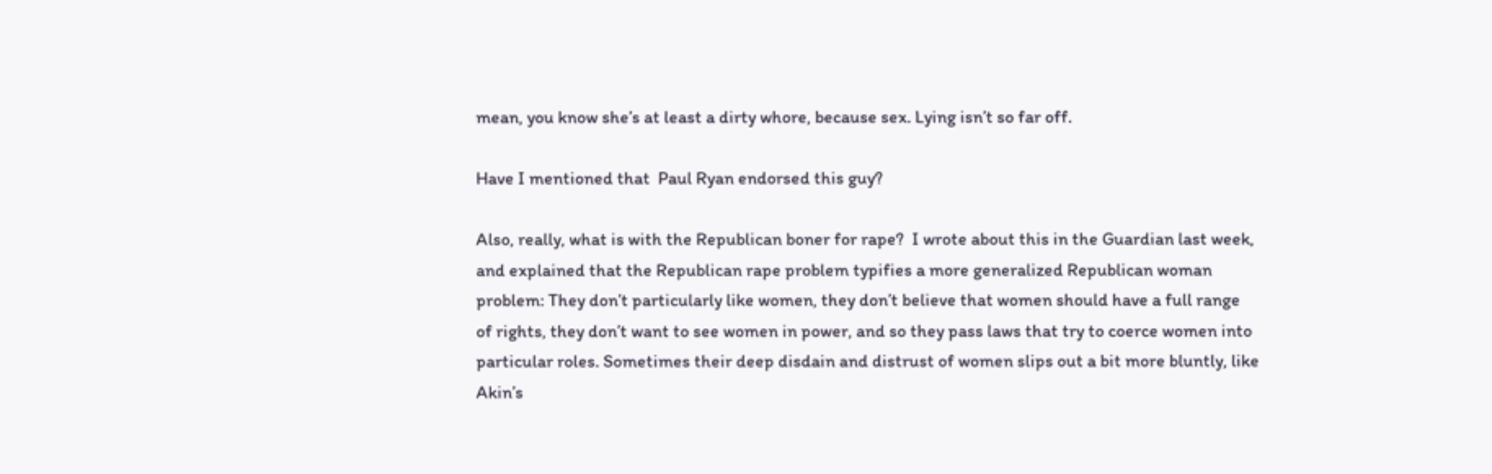mean, you know she’s at least a dirty whore, because sex. Lying isn’t so far off.

Have I mentioned that  Paul Ryan endorsed this guy?

Also, really, what is with the Republican boner for rape?  I wrote about this in the Guardian last week, and explained that the Republican rape problem typifies a more generalized Republican woman problem: They don’t particularly like women, they don’t believe that women should have a full range of rights, they don’t want to see women in power, and so they pass laws that try to coerce women into particular roles. Sometimes their deep disdain and distrust of women slips out a bit more bluntly, like Akin’s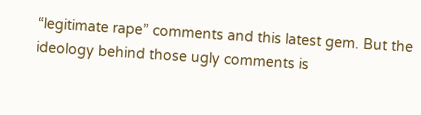“legitimate rape” comments and this latest gem. But the ideology behind those ugly comments is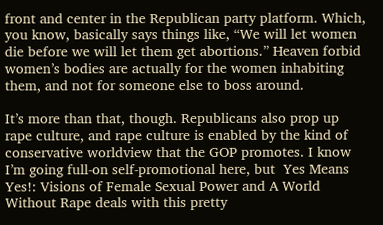front and center in the Republican party platform. Which, you know, basically says things like, “We will let women die before we will let them get abortions.” Heaven forbid women’s bodies are actually for the women inhabiting them, and not for someone else to boss around.

It’s more than that, though. Republicans also prop up rape culture, and rape culture is enabled by the kind of conservative worldview that the GOP promotes. I know I’m going full-on self-promotional here, but  Yes Means Yes!: Visions of Female Sexual Power and A World Without Rape deals with this pretty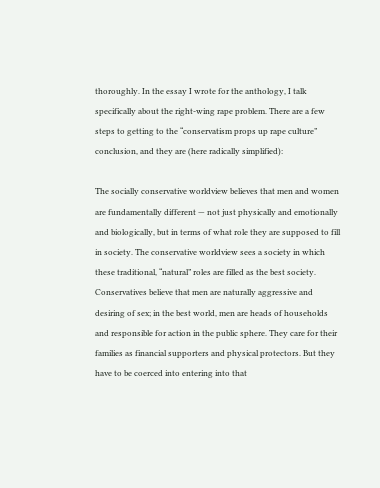thoroughly. In the essay I wrote for the anthology, I talk specifically about the right-wing rape problem. There are a few steps to getting to the “conservatism props up rape culture” conclusion, and they are (here radically simplified):

The socially conservative worldview believes that men and women are fundamentally different — not just physically and emotionally and biologically, but in terms of what role they are supposed to fill in society. The conservative worldview sees a society in which these traditional, “natural” roles are filled as the best society. Conservatives believe that men are naturally aggressive and desiring of sex; in the best world, men are heads of households and responsible for action in the public sphere. They care for their families as financial supporters and physical protectors. But they have to be coerced into entering into that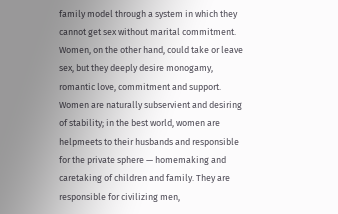family model through a system in which they cannot get sex without marital commitment. Women, on the other hand, could take or leave sex, but they deeply desire monogamy, romantic love, commitment and support. Women are naturally subservient and desiring of stability; in the best world, women are helpmeets to their husbands and responsible for the private sphere — homemaking and caretaking of children and family. They are responsible for civilizing men,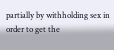partially by withholding sex in order to get the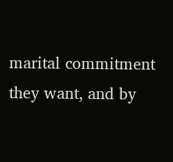marital commitment they want, and by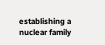establishing a nuclear family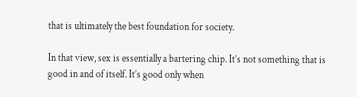that is ultimately the best foundation for society.

In that view, sex is essentially a bartering chip. It’s not something that is good in and of itself. It’s good only when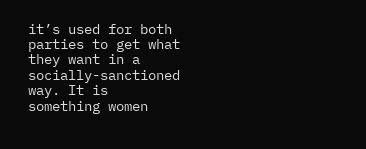it’s used for both parties to get what they want in a socially-sanctioned way. It is something women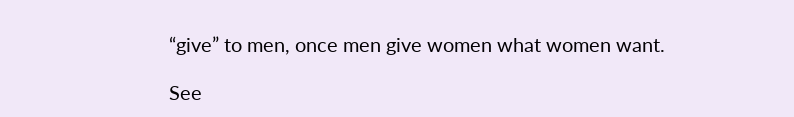“give” to men, once men give women what women want.

See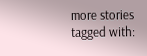more stories tagged with: